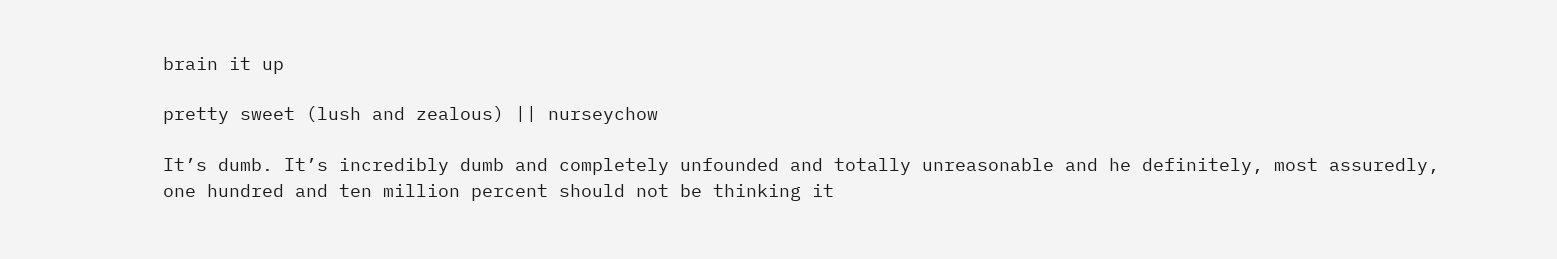brain it up

pretty sweet (lush and zealous) || nurseychow

It’s dumb. It’s incredibly dumb and completely unfounded and totally unreasonable and he definitely, most assuredly, one hundred and ten million percent should not be thinking it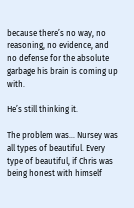because there’s no way, no reasoning, no evidence, and no defense for the absolute garbage his brain is coming up with.

He’s still thinking it.

The problem was… Nursey was all types of beautiful. Every type of beautiful, if Chris was being honest with himself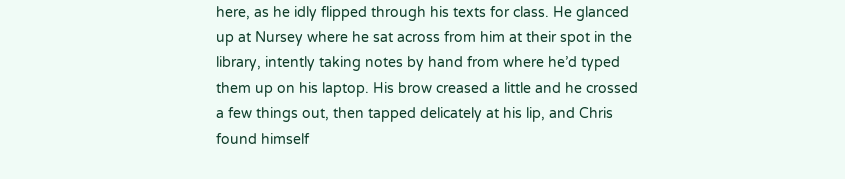here, as he idly flipped through his texts for class. He glanced up at Nursey where he sat across from him at their spot in the library, intently taking notes by hand from where he’d typed them up on his laptop. His brow creased a little and he crossed a few things out, then tapped delicately at his lip, and Chris found himself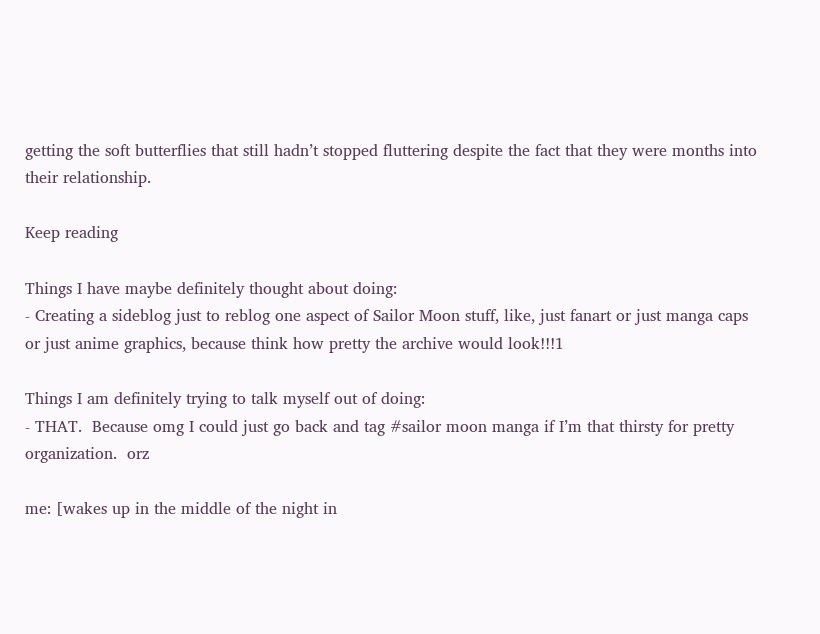getting the soft butterflies that still hadn’t stopped fluttering despite the fact that they were months into their relationship.

Keep reading

Things I have maybe definitely thought about doing:
- Creating a sideblog just to reblog one aspect of Sailor Moon stuff, like, just fanart or just manga caps or just anime graphics, because think how pretty the archive would look!!!1

Things I am definitely trying to talk myself out of doing:
- THAT.  Because omg I could just go back and tag #sailor moon manga if I’m that thirsty for pretty organization.  orz

me: [wakes up in the middle of the night in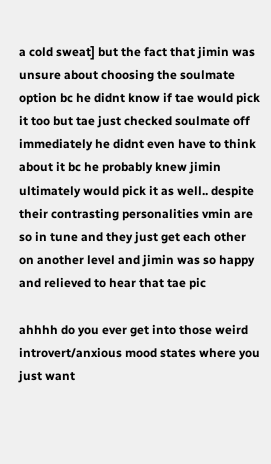a cold sweat] but the fact that jimin was unsure about choosing the soulmate option bc he didnt know if tae would pick it too but tae just checked soulmate off immediately he didnt even have to think about it bc he probably knew jimin ultimately would pick it as well.. despite their contrasting personalities vmin are so in tune and they just get each other on another level and jimin was so happy and relieved to hear that tae pic

ahhhh do you ever get into those weird introvert/anxious mood states where you just want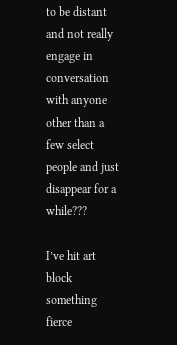to be distant and not really engage in conversation with anyone other than a few select people and just disappear for a while???

I’ve hit art block something fierce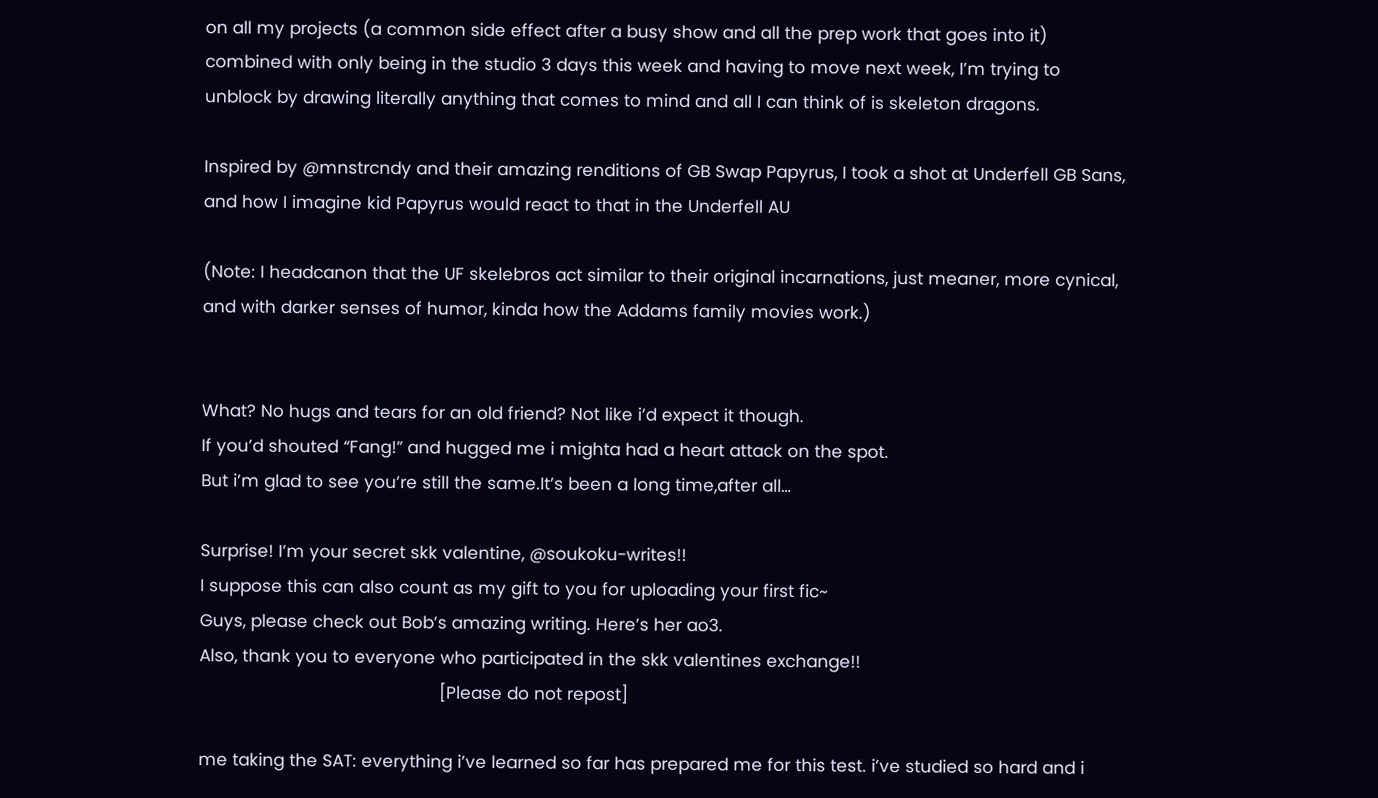on all my projects (a common side effect after a busy show and all the prep work that goes into it) combined with only being in the studio 3 days this week and having to move next week, I’m trying to unblock by drawing literally anything that comes to mind and all I can think of is skeleton dragons.

Inspired by @mnstrcndy and their amazing renditions of GB Swap Papyrus, I took a shot at Underfell GB Sans, and how I imagine kid Papyrus would react to that in the Underfell AU

(Note: I headcanon that the UF skelebros act similar to their original incarnations, just meaner, more cynical, and with darker senses of humor, kinda how the Addams family movies work.)


What? No hugs and tears for an old friend? Not like i’d expect it though.
If you’d shouted “Fang!” and hugged me i mighta had a heart attack on the spot.
But i’m glad to see you’re still the same.It’s been a long time,after all…

Surprise! I’m your secret skk valentine, @soukoku-writes!!
I suppose this can also count as my gift to you for uploading your first fic~
Guys, please check out Bob’s amazing writing. Here’s her ao3.
Also, thank you to everyone who participated in the skk valentines exchange!!
                                                [Please do not repost]

me taking the SAT: everything i’ve learned so far has prepared me for this test. i’ve studied so hard and i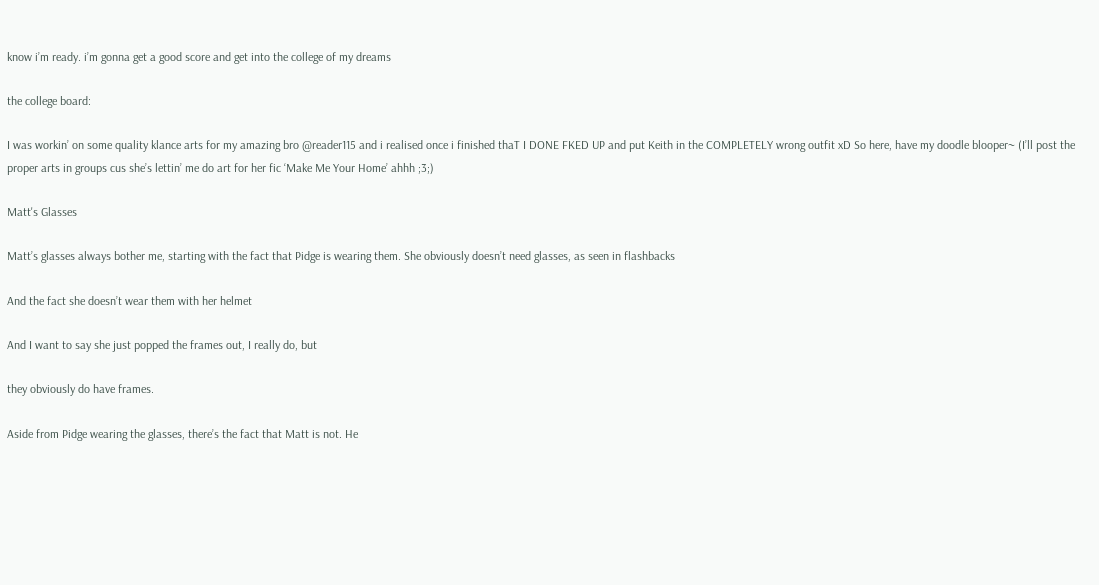know i’m ready. i’m gonna get a good score and get into the college of my dreams

the college board:

I was workin’ on some quality klance arts for my amazing bro @reader115 and i realised once i finished thaT I DONE FKED UP and put Keith in the COMPLETELY wrong outfit xD So here, have my doodle blooper~ (I’ll post the proper arts in groups cus she’s lettin’ me do art for her fic ‘Make Me Your Home’ ahhh ;3;)

Matt's Glasses

Matt’s glasses always bother me, starting with the fact that Pidge is wearing them. She obviously doesn’t need glasses, as seen in flashbacks

And the fact she doesn’t wear them with her helmet

And I want to say she just popped the frames out, I really do, but

they obviously do have frames.

Aside from Pidge wearing the glasses, there’s the fact that Matt is not. He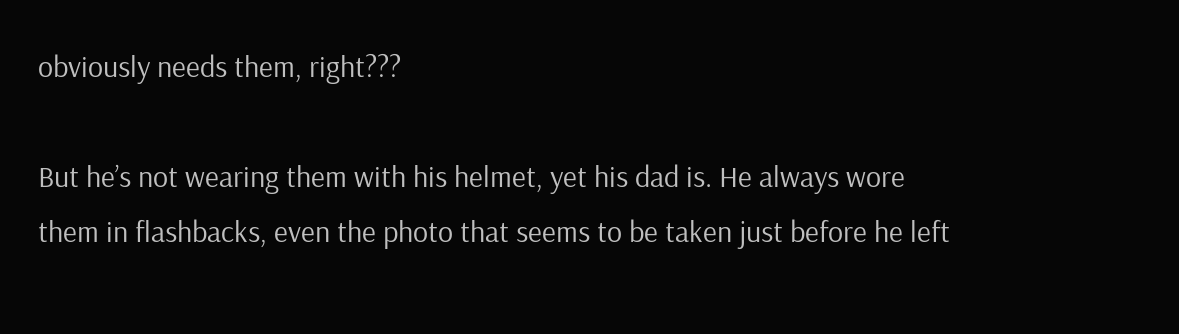obviously needs them, right???

But he’s not wearing them with his helmet, yet his dad is. He always wore them in flashbacks, even the photo that seems to be taken just before he left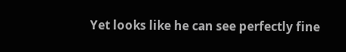Yet looks like he can see perfectly fine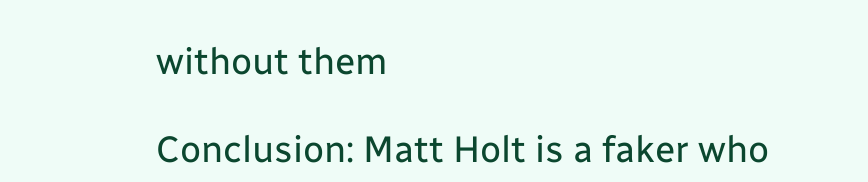without them

Conclusion: Matt Holt is a faker who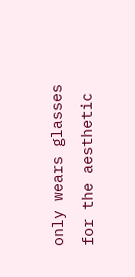only wears glasses for the aesthetic